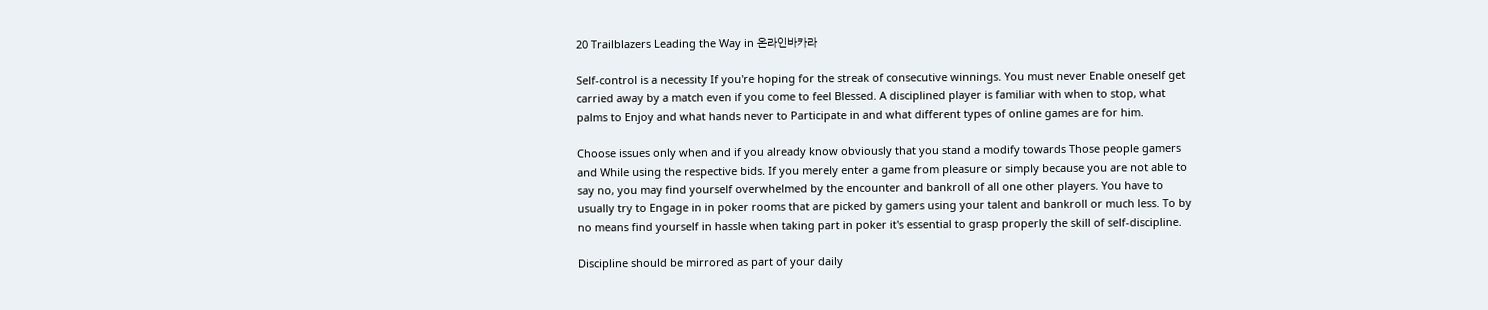20 Trailblazers Leading the Way in 온라인바카라

Self-control is a necessity If you're hoping for the streak of consecutive winnings. You must never Enable oneself get carried away by a match even if you come to feel Blessed. A disciplined player is familiar with when to stop, what palms to Enjoy and what hands never to Participate in and what different types of online games are for him.

Choose issues only when and if you already know obviously that you stand a modify towards Those people gamers and While using the respective bids. If you merely enter a game from pleasure or simply because you are not able to say no, you may find yourself overwhelmed by the encounter and bankroll of all one other players. You have to usually try to Engage in in poker rooms that are picked by gamers using your talent and bankroll or much less. To by no means find yourself in hassle when taking part in poker it's essential to grasp properly the skill of self-discipline.

Discipline should be mirrored as part of your daily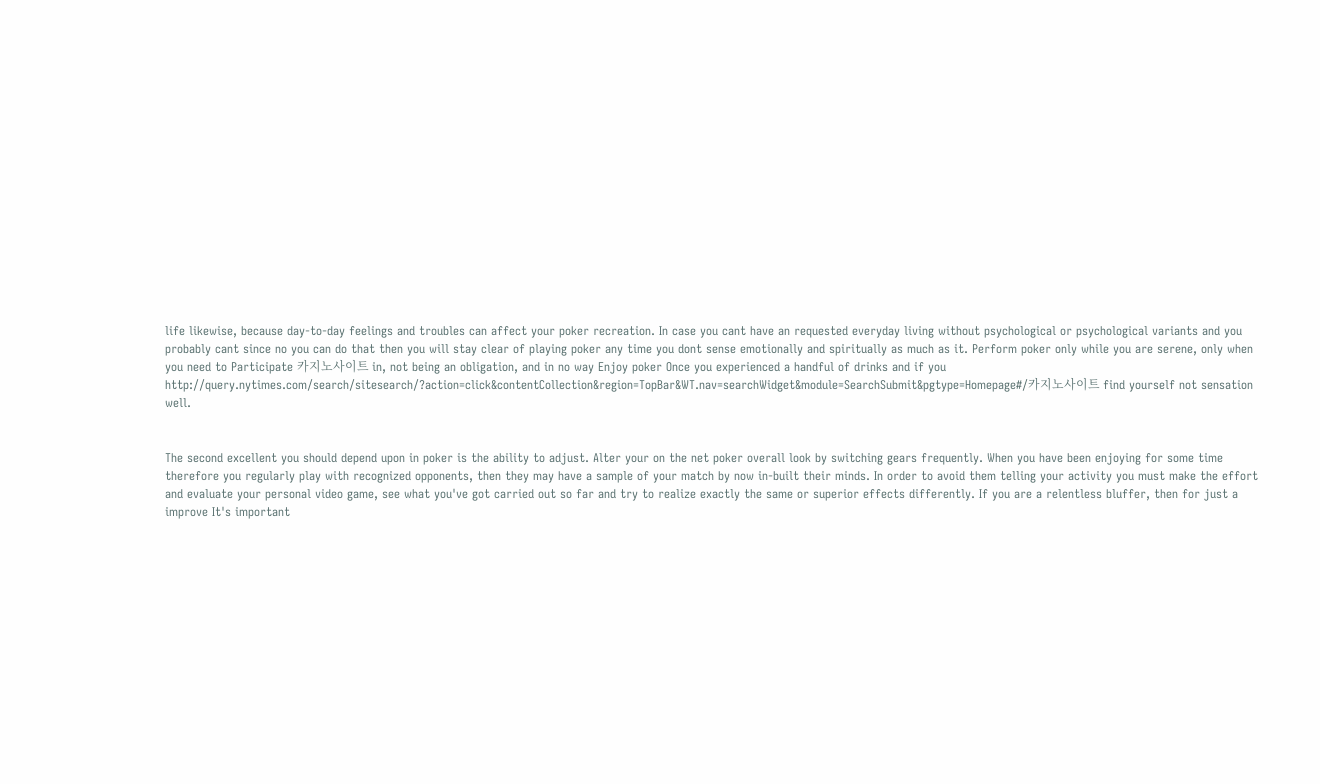life likewise, because day-to-day feelings and troubles can affect your poker recreation. In case you cant have an requested everyday living without psychological or psychological variants and you probably cant since no you can do that then you will stay clear of playing poker any time you dont sense emotionally and spiritually as much as it. Perform poker only while you are serene, only when you need to Participate 카지노사이트 in, not being an obligation, and in no way Enjoy poker Once you experienced a handful of drinks and if you http://query.nytimes.com/search/sitesearch/?action=click&contentCollection&region=TopBar&WT.nav=searchWidget&module=SearchSubmit&pgtype=Homepage#/카지노사이트 find yourself not sensation well.


The second excellent you should depend upon in poker is the ability to adjust. Alter your on the net poker overall look by switching gears frequently. When you have been enjoying for some time therefore you regularly play with recognized opponents, then they may have a sample of your match by now in-built their minds. In order to avoid them telling your activity you must make the effort and evaluate your personal video game, see what you've got carried out so far and try to realize exactly the same or superior effects differently. If you are a relentless bluffer, then for just a improve It's important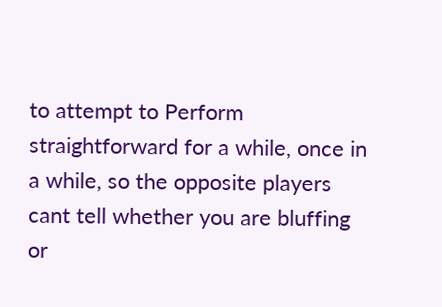to attempt to Perform straightforward for a while, once in a while, so the opposite players cant tell whether you are bluffing or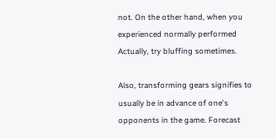not. On the other hand, when you experienced normally performed Actually, try bluffing sometimes.

Also, transforming gears signifies to usually be in advance of one's opponents in the game. Forecast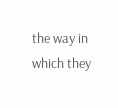the way in which they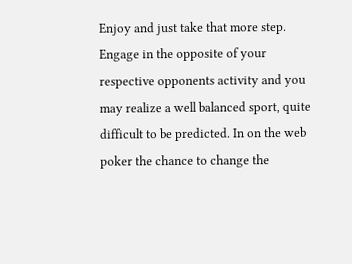Enjoy and just take that more step. Engage in the opposite of your respective opponents activity and you may realize a well balanced sport, quite difficult to be predicted. In on the web poker the chance to change the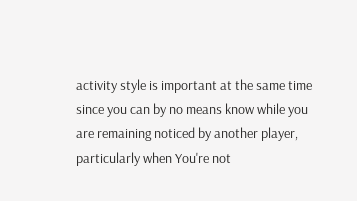activity style is important at the same time since you can by no means know while you are remaining noticed by another player, particularly when You're not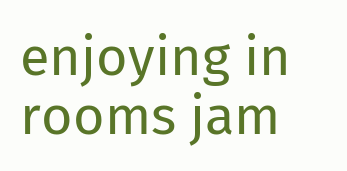enjoying in rooms jam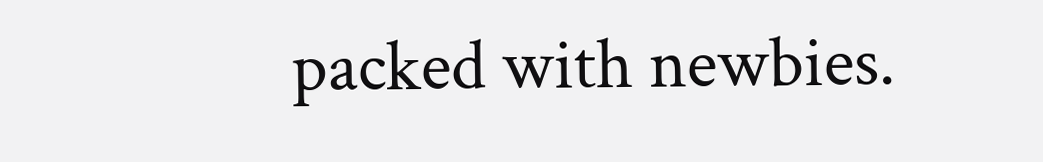packed with newbies.